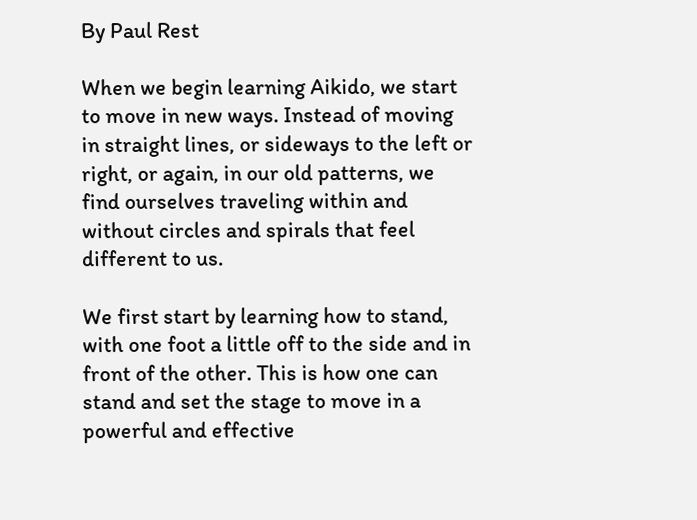By Paul Rest

When we begin learning Aikido, we start to move in new ways. Instead of moving in straight lines, or sideways to the left or right, or again, in our old patterns, we find ourselves traveling within and without circles and spirals that feel different to us.

We first start by learning how to stand, with one foot a little off to the side and in front of the other. This is how one can stand and set the stage to move in a powerful and effective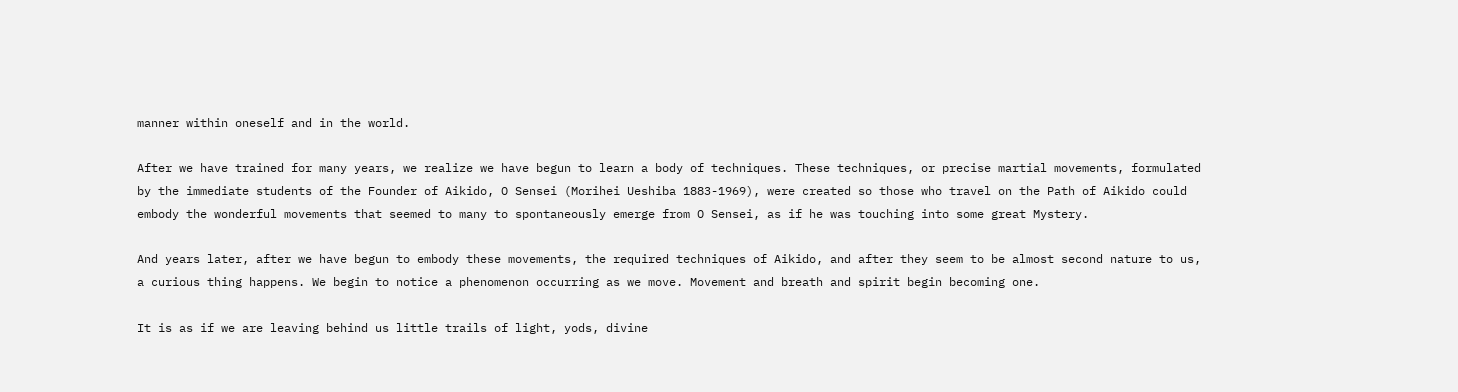manner within oneself and in the world.

After we have trained for many years, we realize we have begun to learn a body of techniques. These techniques, or precise martial movements, formulated by the immediate students of the Founder of Aikido, O Sensei (Morihei Ueshiba 1883-1969), were created so those who travel on the Path of Aikido could embody the wonderful movements that seemed to many to spontaneously emerge from O Sensei, as if he was touching into some great Mystery.

And years later, after we have begun to embody these movements, the required techniques of Aikido, and after they seem to be almost second nature to us, a curious thing happens. We begin to notice a phenomenon occurring as we move. Movement and breath and spirit begin becoming one.

It is as if we are leaving behind us little trails of light, yods, divine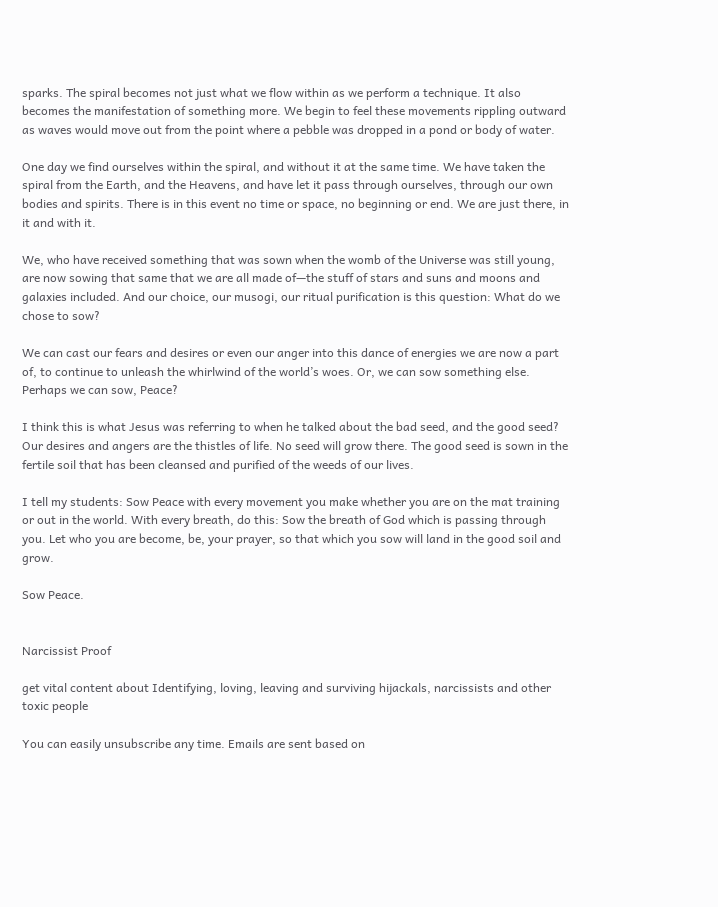sparks. The spiral becomes not just what we flow within as we perform a technique. It also becomes the manifestation of something more. We begin to feel these movements rippling outward as waves would move out from the point where a pebble was dropped in a pond or body of water.

One day we find ourselves within the spiral, and without it at the same time. We have taken the spiral from the Earth, and the Heavens, and have let it pass through ourselves, through our own bodies and spirits. There is in this event no time or space, no beginning or end. We are just there, in it and with it.

We, who have received something that was sown when the womb of the Universe was still young, are now sowing that same that we are all made of—the stuff of stars and suns and moons and galaxies included. And our choice, our musogi, our ritual purification is this question: What do we chose to sow?

We can cast our fears and desires or even our anger into this dance of energies we are now a part of, to continue to unleash the whirlwind of the world’s woes. Or, we can sow something else. Perhaps we can sow, Peace?

I think this is what Jesus was referring to when he talked about the bad seed, and the good seed? Our desires and angers are the thistles of life. No seed will grow there. The good seed is sown in the fertile soil that has been cleansed and purified of the weeds of our lives.

I tell my students: Sow Peace with every movement you make whether you are on the mat training or out in the world. With every breath, do this: Sow the breath of God which is passing through you. Let who you are become, be, your prayer, so that which you sow will land in the good soil and grow.

Sow Peace.


Narcissist Proof

get vital content about Identifying, loving, leaving and surviving hijackals, narcissists and other toxic people

You can easily unsubscribe any time. Emails are sent based on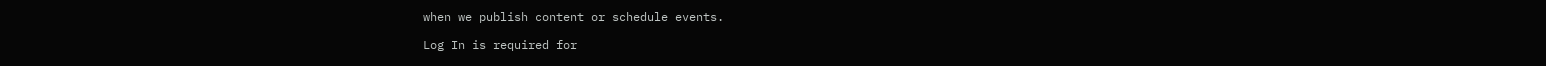when we publish content or schedule events.

Log In is required for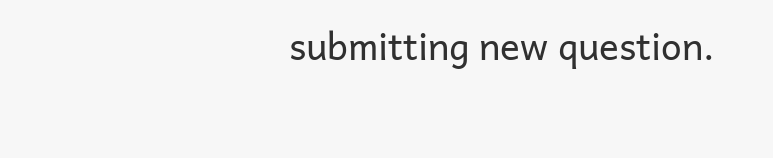submitting new question.